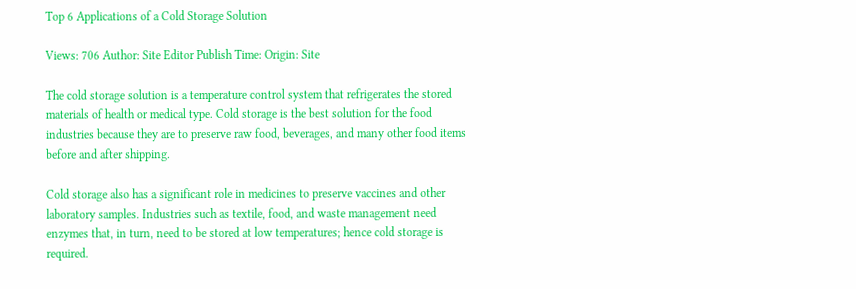Top 6 Applications of a Cold Storage Solution

Views: 706 Author: Site Editor Publish Time: Origin: Site

The cold storage solution is a temperature control system that refrigerates the stored materials of health or medical type. Cold storage is the best solution for the food industries because they are to preserve raw food, beverages, and many other food items before and after shipping.

Cold storage also has a significant role in medicines to preserve vaccines and other laboratory samples. Industries such as textile, food, and waste management need enzymes that, in turn, need to be stored at low temperatures; hence cold storage is required.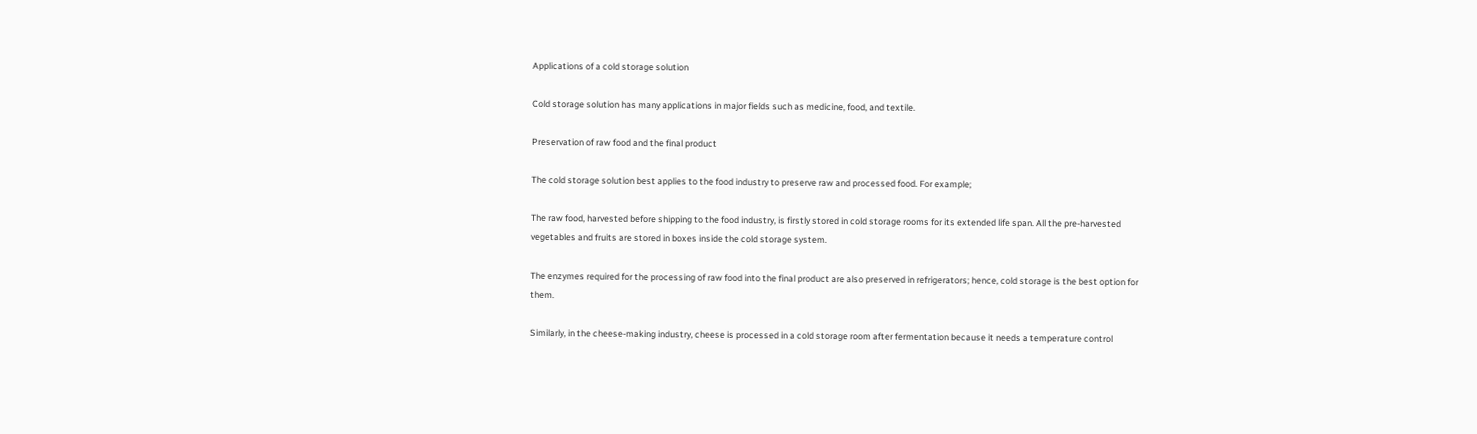Applications of a cold storage solution

Cold storage solution has many applications in major fields such as medicine, food, and textile.

Preservation of raw food and the final product

The cold storage solution best applies to the food industry to preserve raw and processed food. For example;

The raw food, harvested before shipping to the food industry, is firstly stored in cold storage rooms for its extended life span. All the pre-harvested vegetables and fruits are stored in boxes inside the cold storage system.

The enzymes required for the processing of raw food into the final product are also preserved in refrigerators; hence, cold storage is the best option for them.

Similarly, in the cheese-making industry, cheese is processed in a cold storage room after fermentation because it needs a temperature control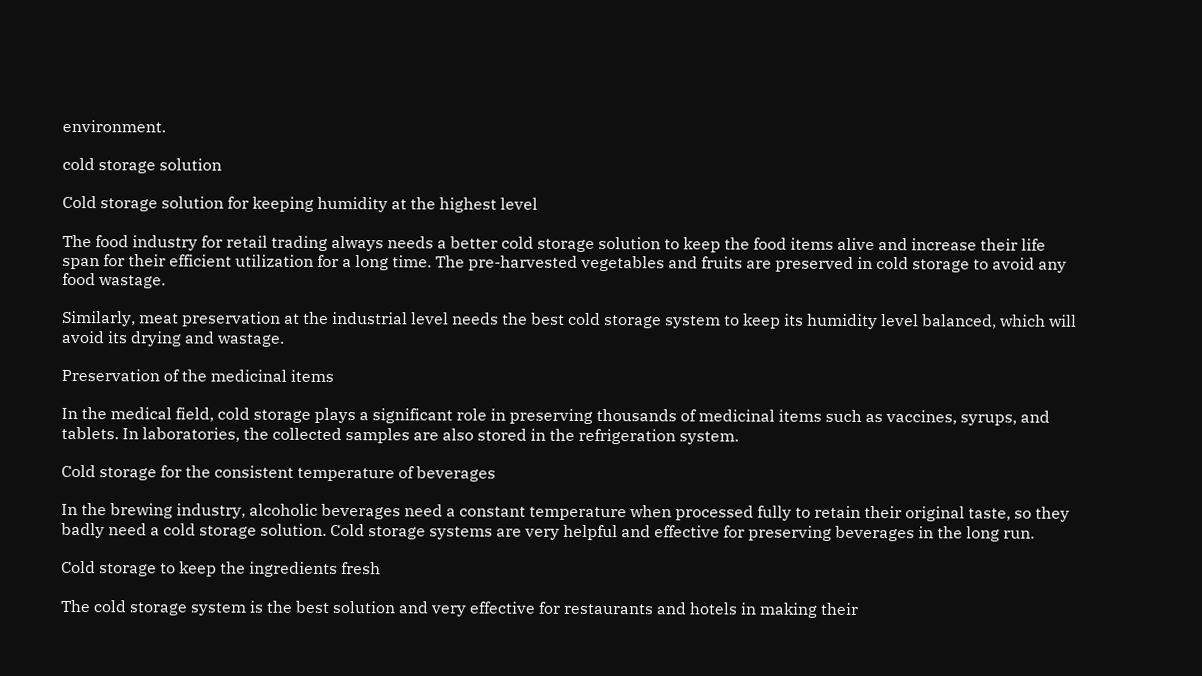environment.

cold storage solution

Cold storage solution for keeping humidity at the highest level

The food industry for retail trading always needs a better cold storage solution to keep the food items alive and increase their life span for their efficient utilization for a long time. The pre-harvested vegetables and fruits are preserved in cold storage to avoid any food wastage.

Similarly, meat preservation at the industrial level needs the best cold storage system to keep its humidity level balanced, which will avoid its drying and wastage.

Preservation of the medicinal items

In the medical field, cold storage plays a significant role in preserving thousands of medicinal items such as vaccines, syrups, and tablets. In laboratories, the collected samples are also stored in the refrigeration system.

Cold storage for the consistent temperature of beverages

In the brewing industry, alcoholic beverages need a constant temperature when processed fully to retain their original taste, so they badly need a cold storage solution. Cold storage systems are very helpful and effective for preserving beverages in the long run.

Cold storage to keep the ingredients fresh

The cold storage system is the best solution and very effective for restaurants and hotels in making their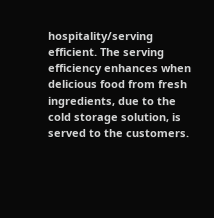hospitality/serving efficient. The serving efficiency enhances when delicious food from fresh ingredients, due to the cold storage solution, is served to the customers.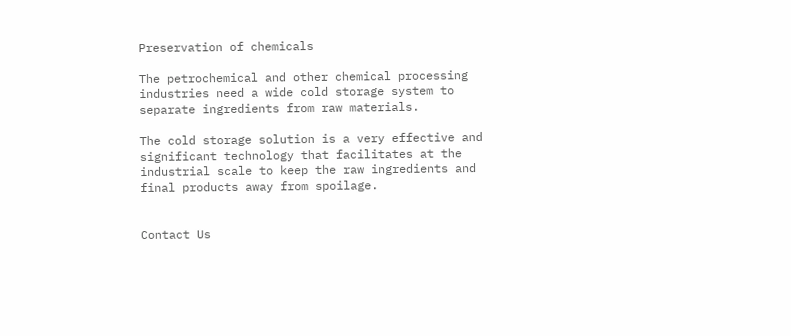Preservation of chemicals

The petrochemical and other chemical processing industries need a wide cold storage system to separate ingredients from raw materials.

The cold storage solution is a very effective and significant technology that facilitates at the industrial scale to keep the raw ingredients and final products away from spoilage.


Contact Us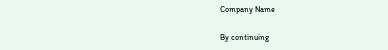Company Name

By continuing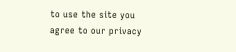to use the site you agree to our privacy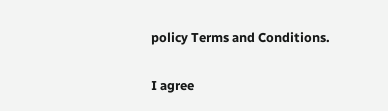policy Terms and Conditions.

I agree